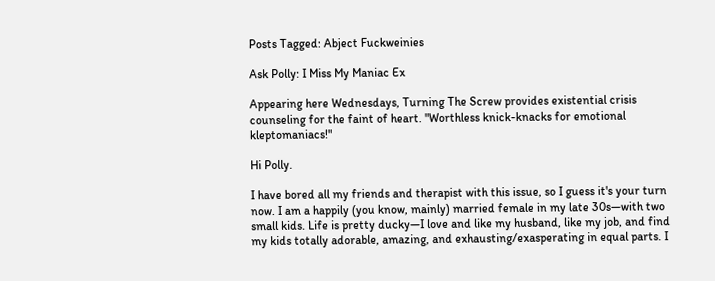Posts Tagged: Abject Fuckweinies

Ask Polly: I Miss My Maniac Ex

Appearing here Wednesdays, Turning The Screw provides existential crisis counseling for the faint of heart. "Worthless knick-knacks for emotional kleptomaniacs!"

Hi Polly.

I have bored all my friends and therapist with this issue, so I guess it's your turn now. I am a happily (you know, mainly) married female in my late 30s—with two small kids. Life is pretty ducky—I love and like my husband, like my job, and find my kids totally adorable, amazing, and exhausting/exasperating in equal parts. I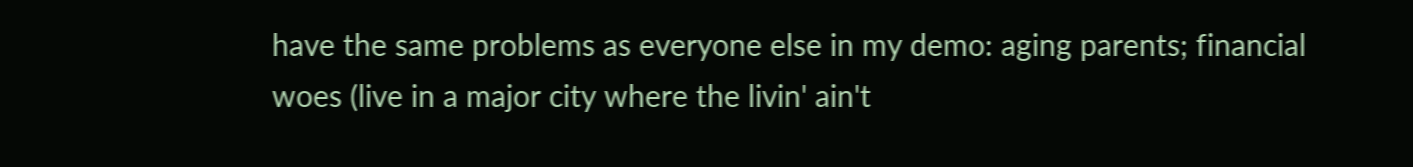have the same problems as everyone else in my demo: aging parents; financial woes (live in a major city where the livin' ain't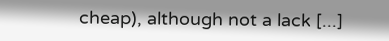cheap), although not a lack [...]